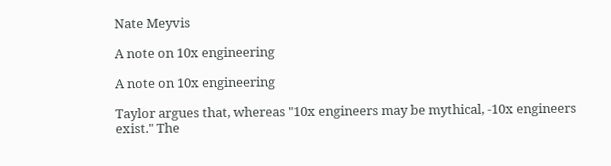Nate Meyvis

A note on 10x engineering

A note on 10x engineering

Taylor argues that, whereas "10x engineers may be mythical, -10x engineers exist." The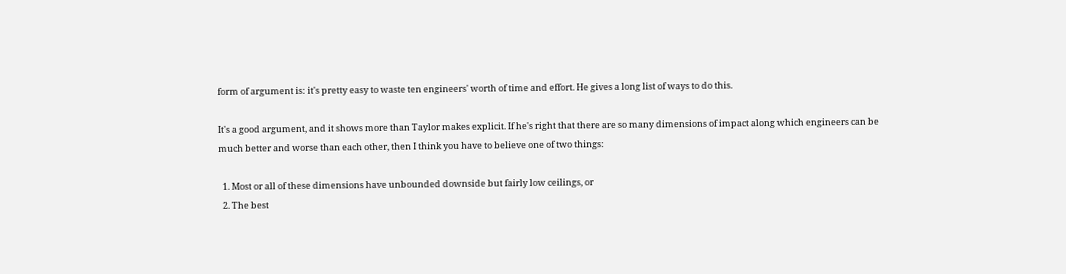form of argument is: it's pretty easy to waste ten engineers' worth of time and effort. He gives a long list of ways to do this.

It's a good argument, and it shows more than Taylor makes explicit. If he's right that there are so many dimensions of impact along which engineers can be much better and worse than each other, then I think you have to believe one of two things:

  1. Most or all of these dimensions have unbounded downside but fairly low ceilings, or
  2. The best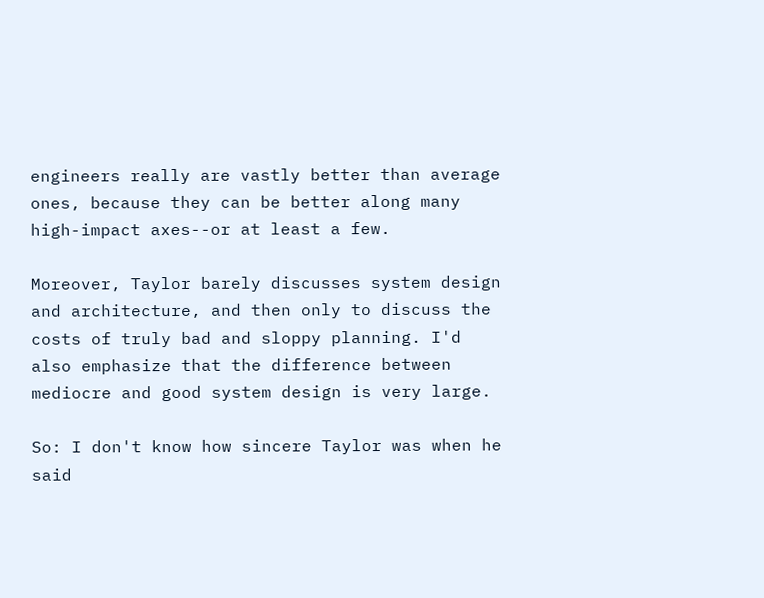engineers really are vastly better than average ones, because they can be better along many high-impact axes--or at least a few.

Moreover, Taylor barely discusses system design and architecture, and then only to discuss the costs of truly bad and sloppy planning. I'd also emphasize that the difference between mediocre and good system design is very large.

So: I don't know how sincere Taylor was when he said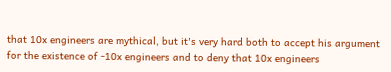that 10x engineers are mythical, but it's very hard both to accept his argument for the existence of -10x engineers and to deny that 10x engineers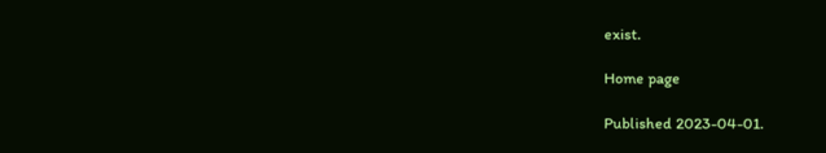exist.

Home page

Published 2023-04-01.